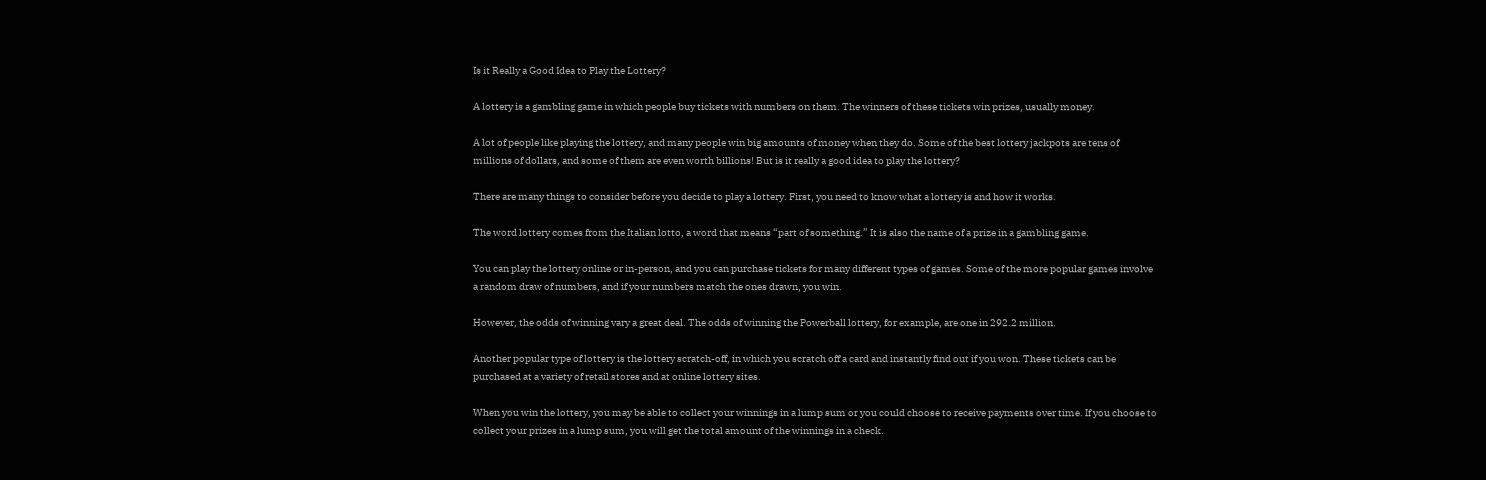Is it Really a Good Idea to Play the Lottery?

A lottery is a gambling game in which people buy tickets with numbers on them. The winners of these tickets win prizes, usually money.

A lot of people like playing the lottery, and many people win big amounts of money when they do. Some of the best lottery jackpots are tens of millions of dollars, and some of them are even worth billions! But is it really a good idea to play the lottery?

There are many things to consider before you decide to play a lottery. First, you need to know what a lottery is and how it works.

The word lottery comes from the Italian lotto, a word that means “part of something.” It is also the name of a prize in a gambling game.

You can play the lottery online or in-person, and you can purchase tickets for many different types of games. Some of the more popular games involve a random draw of numbers, and if your numbers match the ones drawn, you win.

However, the odds of winning vary a great deal. The odds of winning the Powerball lottery, for example, are one in 292.2 million.

Another popular type of lottery is the lottery scratch-off, in which you scratch off a card and instantly find out if you won. These tickets can be purchased at a variety of retail stores and at online lottery sites.

When you win the lottery, you may be able to collect your winnings in a lump sum or you could choose to receive payments over time. If you choose to collect your prizes in a lump sum, you will get the total amount of the winnings in a check.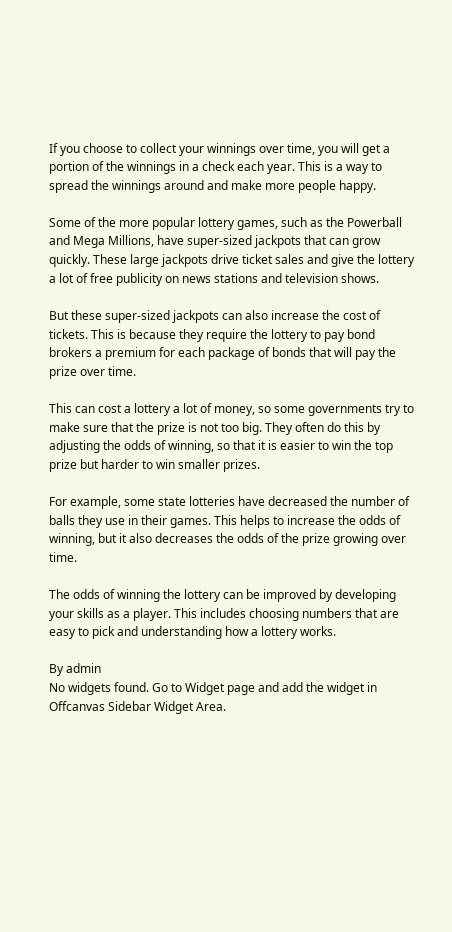If you choose to collect your winnings over time, you will get a portion of the winnings in a check each year. This is a way to spread the winnings around and make more people happy.

Some of the more popular lottery games, such as the Powerball and Mega Millions, have super-sized jackpots that can grow quickly. These large jackpots drive ticket sales and give the lottery a lot of free publicity on news stations and television shows.

But these super-sized jackpots can also increase the cost of tickets. This is because they require the lottery to pay bond brokers a premium for each package of bonds that will pay the prize over time.

This can cost a lottery a lot of money, so some governments try to make sure that the prize is not too big. They often do this by adjusting the odds of winning, so that it is easier to win the top prize but harder to win smaller prizes.

For example, some state lotteries have decreased the number of balls they use in their games. This helps to increase the odds of winning, but it also decreases the odds of the prize growing over time.

The odds of winning the lottery can be improved by developing your skills as a player. This includes choosing numbers that are easy to pick and understanding how a lottery works.

By admin
No widgets found. Go to Widget page and add the widget in Offcanvas Sidebar Widget Area.